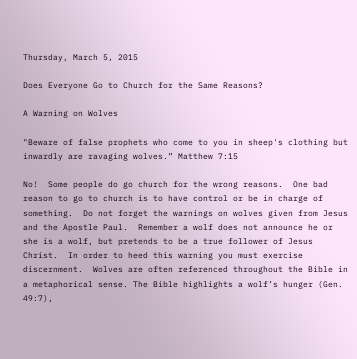Thursday, March 5, 2015

Does Everyone Go to Church for the Same Reasons?

A Warning on Wolves

"Beware of false prophets who come to you in sheep's clothing but inwardly are ravaging wolves.” Matthew 7:15

No!  Some people do go church for the wrong reasons.  One bad reason to go to church is to have control or be in charge of something.  Do not forget the warnings on wolves given from Jesus and the Apostle Paul.  Remember a wolf does not announce he or she is a wolf, but pretends to be a true follower of Jesus Christ.  In order to heed this warning you must exercise discernment.  Wolves are often referenced throughout the Bible in a metaphorical sense. The Bible highlights a wolf’s hunger (Gen. 49:7),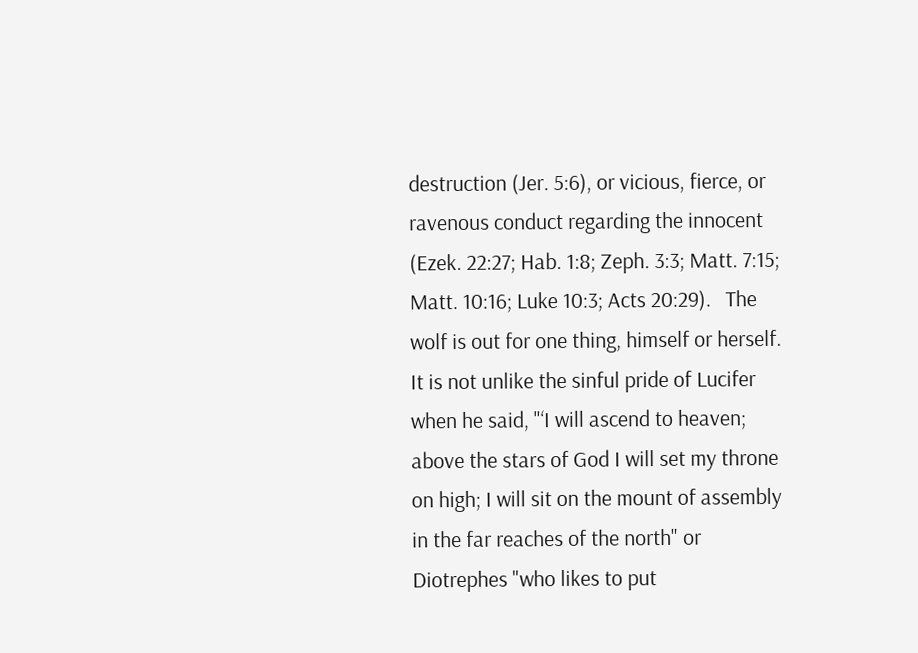destruction (Jer. 5:6), or vicious, fierce, or ravenous conduct regarding the innocent (Ezek. 22:27; Hab. 1:8; Zeph. 3:3; Matt. 7:15; Matt. 10:16; Luke 10:3; Acts 20:29).   The wolf is out for one thing, himself or herself.  It is not unlike the sinful pride of Lucifer when he said, "‘I will ascend to heaven; above the stars of God I will set my throne on high; I will sit on the mount of assembly in the far reaches of the north" or Diotrephes "who likes to put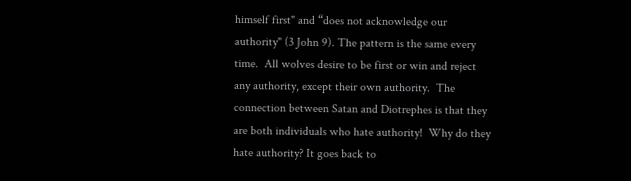himself first" and “does not acknowledge our authority" (3 John 9). The pattern is the same every time.  All wolves desire to be first or win and reject any authority, except their own authority.  The connection between Satan and Diotrephes is that they are both individuals who hate authority!  Why do they hate authority? It goes back to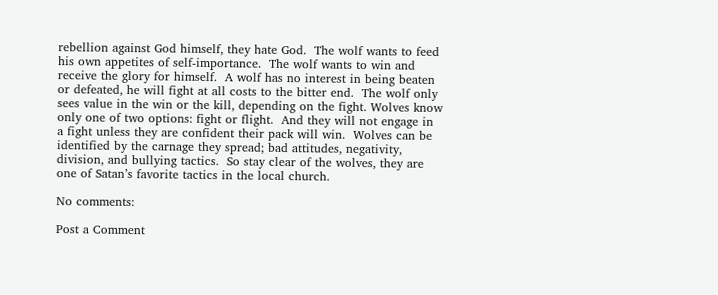rebellion against God himself, they hate God.  The wolf wants to feed his own appetites of self-importance.  The wolf wants to win and receive the glory for himself.  A wolf has no interest in being beaten or defeated, he will fight at all costs to the bitter end.  The wolf only sees value in the win or the kill, depending on the fight. Wolves know only one of two options: fight or flight.  And they will not engage in a fight unless they are confident their pack will win.  Wolves can be identified by the carnage they spread; bad attitudes, negativity, division, and bullying tactics.  So stay clear of the wolves, they are one of Satan’s favorite tactics in the local church.

No comments:

Post a Comment